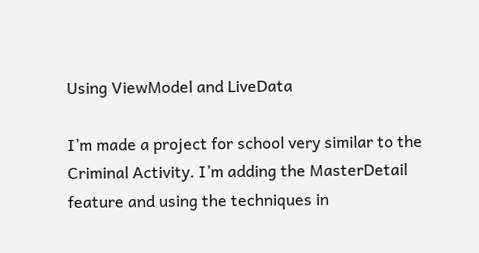Using ViewModel and LiveData

I’m made a project for school very similar to the Criminal Activity. I’m adding the MasterDetail feature and using the techniques in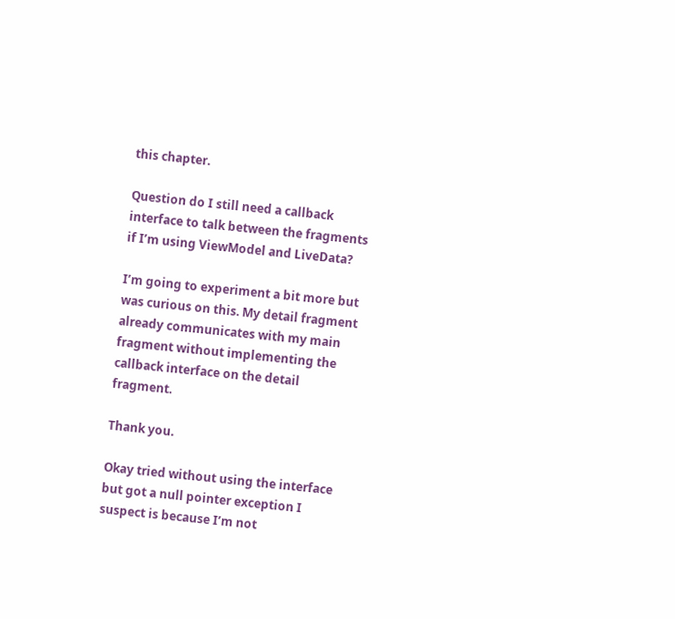this chapter.

Question do I still need a callback interface to talk between the fragments if I’m using ViewModel and LiveData?

I’m going to experiment a bit more but was curious on this. My detail fragment already communicates with my main fragment without implementing the callback interface on the detail fragment.

Thank you.

Okay tried without using the interface but got a null pointer exception I suspect is because I’m not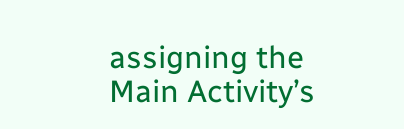assigning the Main Activity’s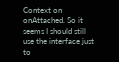Context on onAttached. So it seems I should still use the interface just to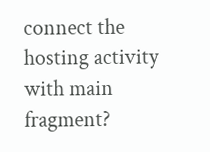connect the hosting activity with main fragment?